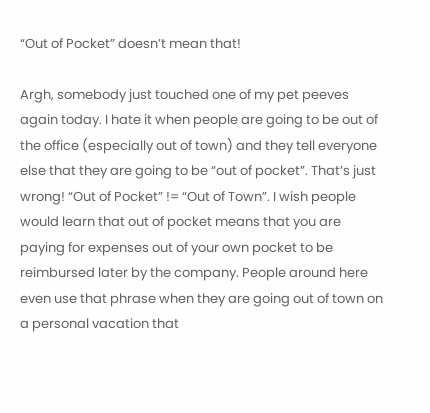“Out of Pocket” doesn’t mean that!

Argh, somebody just touched one of my pet peeves again today. I hate it when people are going to be out of the office (especially out of town) and they tell everyone else that they are going to be “out of pocket”. That’s just wrong! “Out of Pocket” != “Out of Town”. I wish people would learn that out of pocket means that you are paying for expenses out of your own pocket to be reimbursed later by the company. People around here even use that phrase when they are going out of town on a personal vacation that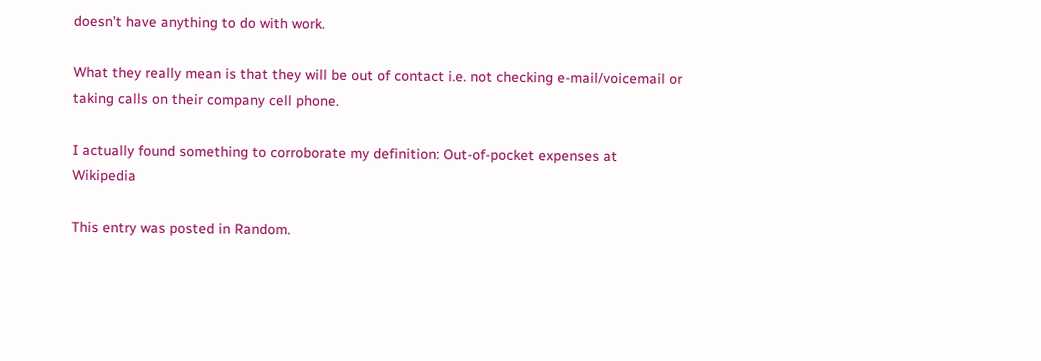doesn’t have anything to do with work.

What they really mean is that they will be out of contact i.e. not checking e-mail/voicemail or taking calls on their company cell phone.

I actually found something to corroborate my definition: Out-of-pocket expenses at Wikipedia

This entry was posted in Random.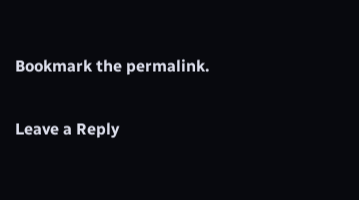Bookmark the permalink.

Leave a Reply